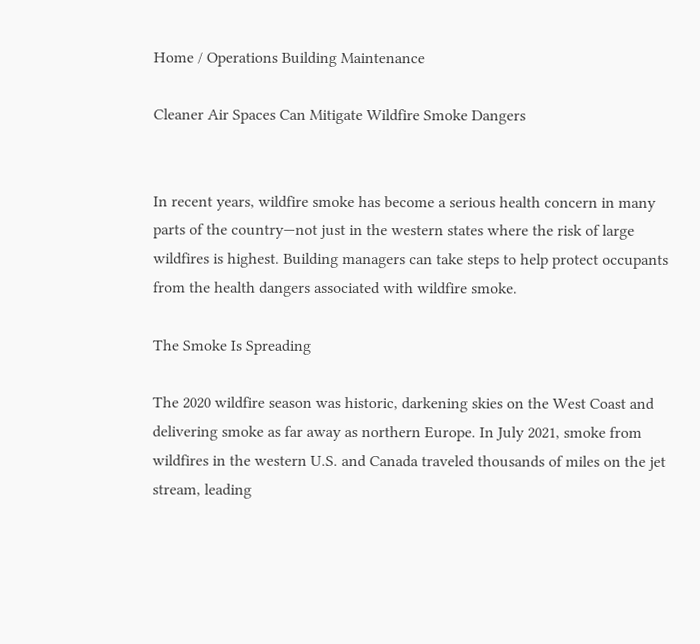Home / Operations Building Maintenance

Cleaner Air Spaces Can Mitigate Wildfire Smoke Dangers


In recent years, wildfire smoke has become a serious health concern in many parts of the country—not just in the western states where the risk of large wildfires is highest. Building managers can take steps to help protect occupants from the health dangers associated with wildfire smoke.

The Smoke Is Spreading

The 2020 wildfire season was historic, darkening skies on the West Coast and delivering smoke as far away as northern Europe. In July 2021, smoke from wildfires in the western U.S. and Canada traveled thousands of miles on the jet stream, leading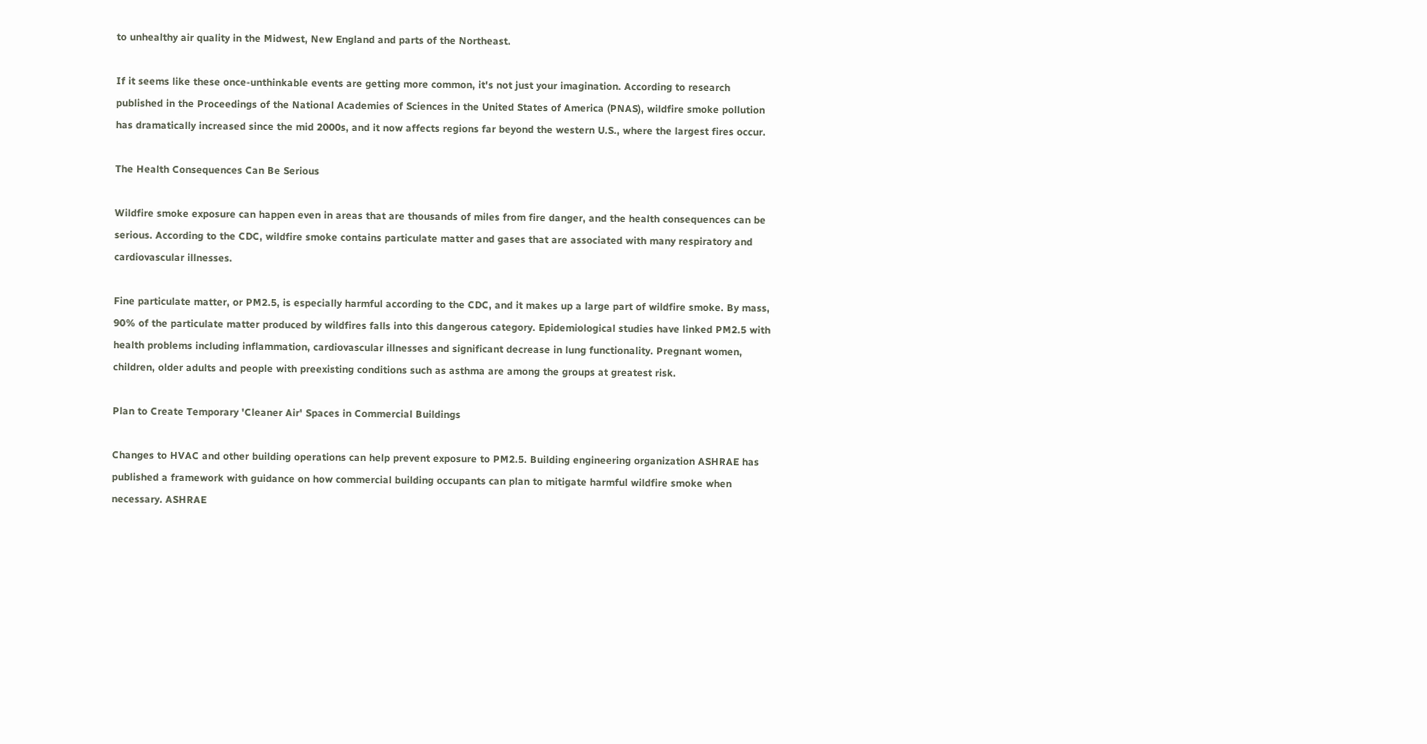to unhealthy air quality in the Midwest, New England and parts of the Northeast.

If it seems like these once-unthinkable events are getting more common, it's not just your imagination. According to research published in the Proceedings of the National Academies of Sciences in the United States of America (PNAS), wildfire smoke pollution has dramatically increased since the mid 2000s, and it now affects regions far beyond the western U.S., where the largest fires occur.

The Health Consequences Can Be Serious

Wildfire smoke exposure can happen even in areas that are thousands of miles from fire danger, and the health consequences can be serious. According to the CDC, wildfire smoke contains particulate matter and gases that are associated with many respiratory and cardiovascular illnesses.

Fine particulate matter, or PM2.5, is especially harmful according to the CDC, and it makes up a large part of wildfire smoke. By mass, 90% of the particulate matter produced by wildfires falls into this dangerous category. Epidemiological studies have linked PM2.5 with health problems including inflammation, cardiovascular illnesses and significant decrease in lung functionality. Pregnant women, children, older adults and people with preexisting conditions such as asthma are among the groups at greatest risk.

Plan to Create Temporary 'Cleaner Air' Spaces in Commercial Buildings

Changes to HVAC and other building operations can help prevent exposure to PM2.5. Building engineering organization ASHRAE has published a framework with guidance on how commercial building occupants can plan to mitigate harmful wildfire smoke when necessary. ASHRAE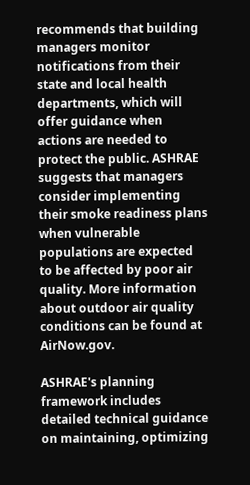recommends that building managers monitor notifications from their state and local health departments, which will offer guidance when actions are needed to protect the public. ASHRAE suggests that managers consider implementing their smoke readiness plans when vulnerable populations are expected to be affected by poor air quality. More information about outdoor air quality conditions can be found at AirNow.gov.

ASHRAE's planning framework includes detailed technical guidance on maintaining, optimizing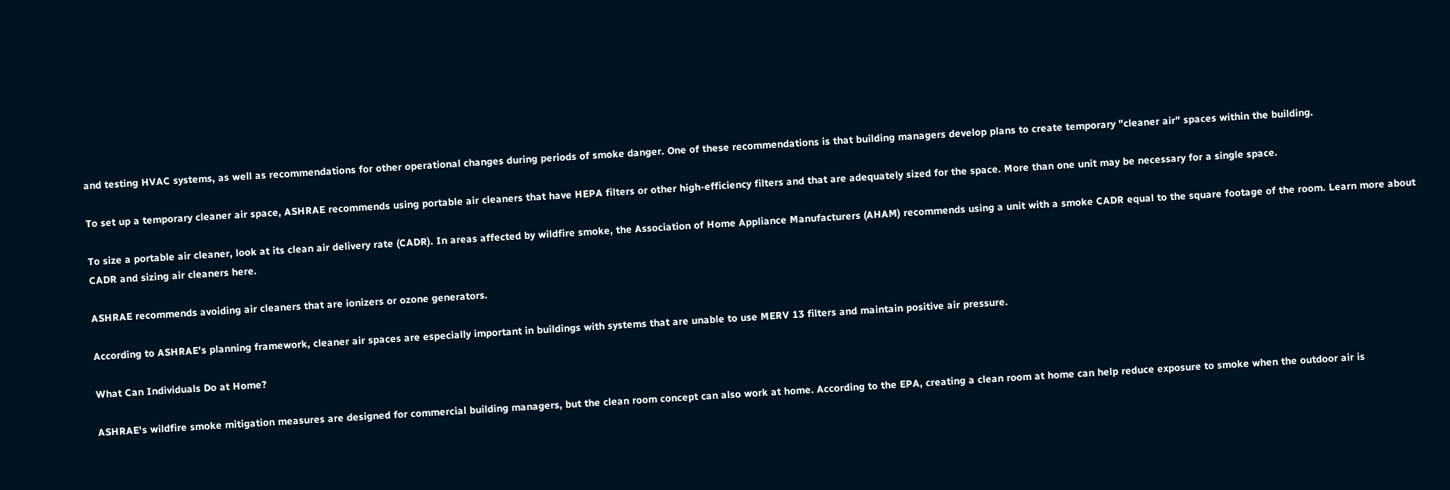and testing HVAC systems, as well as recommendations for other operational changes during periods of smoke danger. One of these recommendations is that building managers develop plans to create temporary "cleaner air" spaces within the building.

To set up a temporary cleaner air space, ASHRAE recommends using portable air cleaners that have HEPA filters or other high-efficiency filters and that are adequately sized for the space. More than one unit may be necessary for a single space.

To size a portable air cleaner, look at its clean air delivery rate (CADR). In areas affected by wildfire smoke, the Association of Home Appliance Manufacturers (AHAM) recommends using a unit with a smoke CADR equal to the square footage of the room. Learn more about CADR and sizing air cleaners here.

ASHRAE recommends avoiding air cleaners that are ionizers or ozone generators.

According to ASHRAE's planning framework, cleaner air spaces are especially important in buildings with systems that are unable to use MERV 13 filters and maintain positive air pressure.

What Can Individuals Do at Home?

ASHRAE's wildfire smoke mitigation measures are designed for commercial building managers, but the clean room concept can also work at home. According to the EPA, creating a clean room at home can help reduce exposure to smoke when the outdoor air is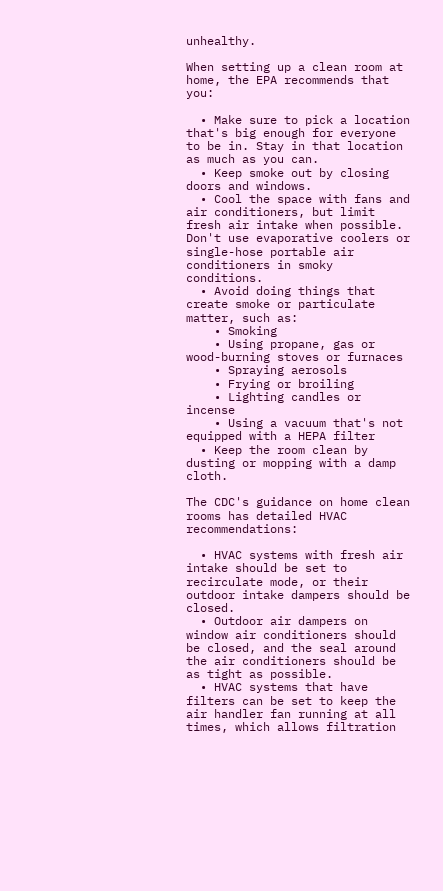unhealthy.

When setting up a clean room at home, the EPA recommends that you:

  • Make sure to pick a location that's big enough for everyone to be in. Stay in that location as much as you can.
  • Keep smoke out by closing doors and windows.
  • Cool the space with fans and air conditioners, but limit fresh air intake when possible. Don't use evaporative coolers or single-hose portable air conditioners in smoky conditions.
  • Avoid doing things that create smoke or particulate matter, such as:
    • Smoking
    • Using propane, gas or wood-burning stoves or furnaces
    • Spraying aerosols
    • Frying or broiling
    • Lighting candles or incense
    • Using a vacuum that's not equipped with a HEPA filter
  • Keep the room clean by dusting or mopping with a damp cloth.

The CDC's guidance on home clean rooms has detailed HVAC recommendations:

  • HVAC systems with fresh air intake should be set to recirculate mode, or their outdoor intake dampers should be closed.
  • Outdoor air dampers on window air conditioners should be closed, and the seal around the air conditioners should be as tight as possible.
  • HVAC systems that have filters can be set to keep the air handler fan running at all times, which allows filtration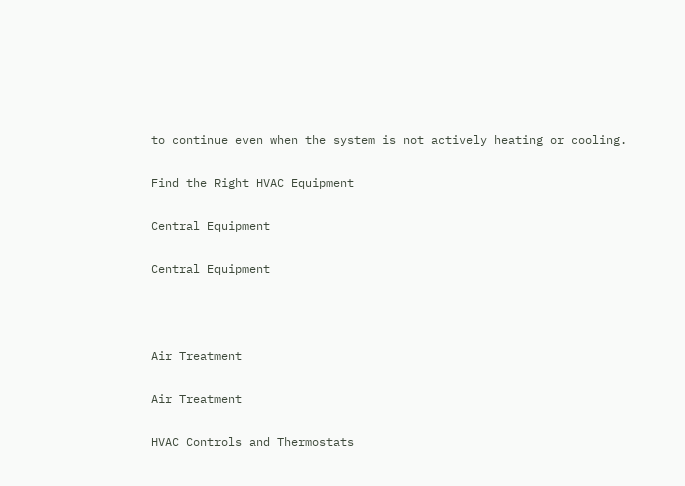to continue even when the system is not actively heating or cooling.

Find the Right HVAC Equipment

Central Equipment

Central Equipment



Air Treatment

Air Treatment

HVAC Controls and Thermostats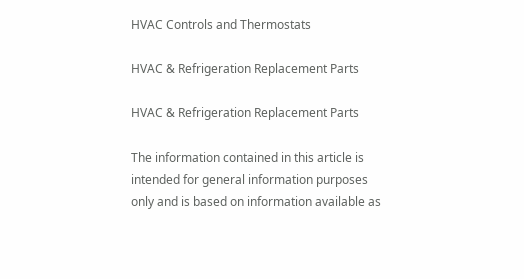HVAC Controls and Thermostats

HVAC & Refrigeration Replacement Parts

HVAC & Refrigeration Replacement Parts

The information contained in this article is intended for general information purposes only and is based on information available as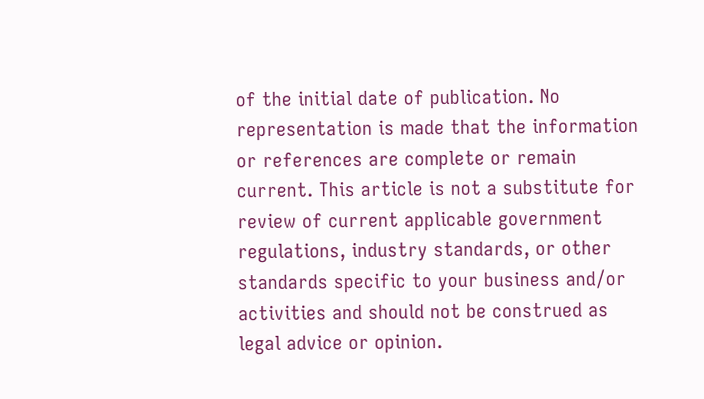of the initial date of publication. No representation is made that the information or references are complete or remain current. This article is not a substitute for review of current applicable government regulations, industry standards, or other standards specific to your business and/or activities and should not be construed as legal advice or opinion.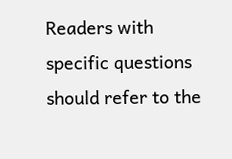Readers with specific questions should refer to the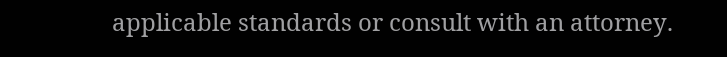applicable standards or consult with an attorney.